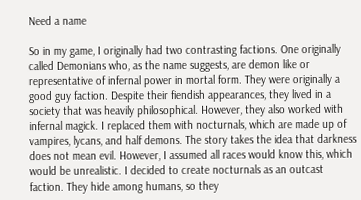Need a name

So in my game, I originally had two contrasting factions. One originally called Demonians who, as the name suggests, are demon like or representative of infernal power in mortal form. They were originally a good guy faction. Despite their fiendish appearances, they lived in a society that was heavily philosophical. However, they also worked with infernal magick. I replaced them with nocturnals, which are made up of vampires, lycans, and half demons. The story takes the idea that darkness does not mean evil. However, I assumed all races would know this, which would be unrealistic. I decided to create nocturnals as an outcast faction. They hide among humans, so they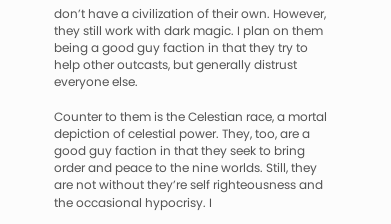don’t have a civilization of their own. However, they still work with dark magic. I plan on them being a good guy faction in that they try to help other outcasts, but generally distrust everyone else.

Counter to them is the Celestian race, a mortal depiction of celestial power. They, too, are a good guy faction in that they seek to bring order and peace to the nine worlds. Still, they are not without they’re self righteousness and the occasional hypocrisy. I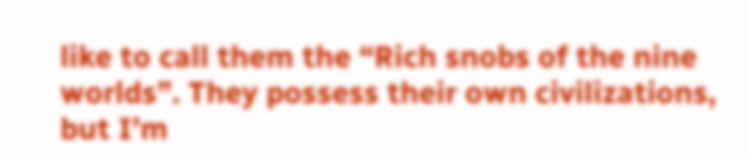like to call them the “Rich snobs of the nine worlds”. They possess their own civilizations, but I’m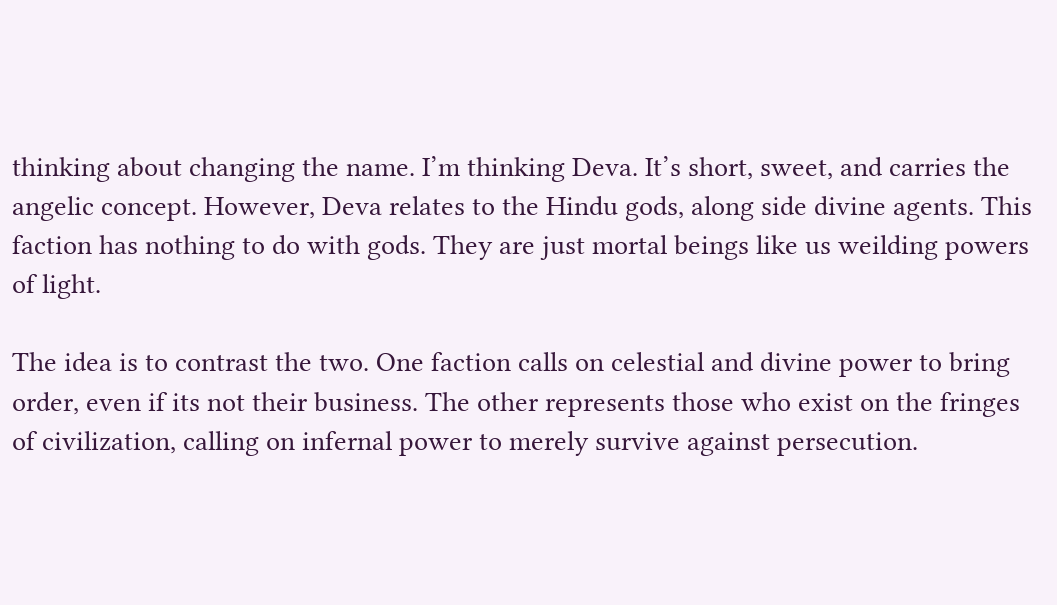thinking about changing the name. I’m thinking Deva. It’s short, sweet, and carries the angelic concept. However, Deva relates to the Hindu gods, along side divine agents. This faction has nothing to do with gods. They are just mortal beings like us weilding powers of light.

The idea is to contrast the two. One faction calls on celestial and divine power to bring order, even if its not their business. The other represents those who exist on the fringes of civilization, calling on infernal power to merely survive against persecution.